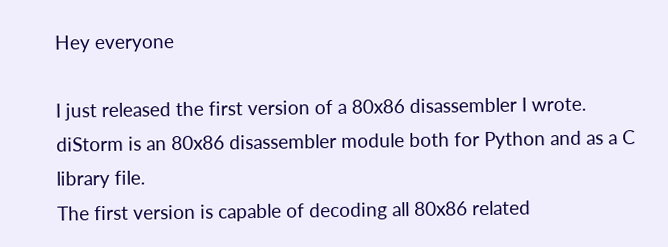Hey everyone

I just released the first version of a 80x86 disassembler I wrote.
diStorm is an 80x86 disassembler module both for Python and as a C library file.
The first version is capable of decoding all 80x86 related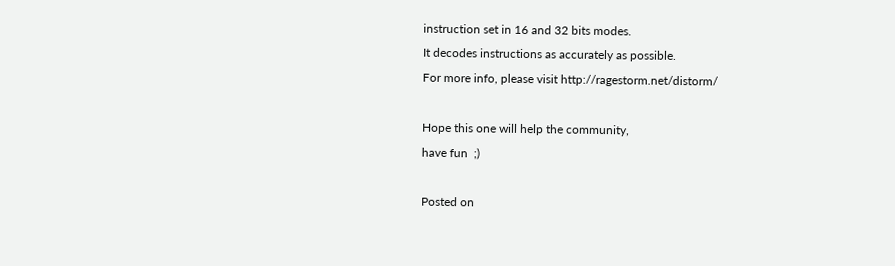instruction set in 16 and 32 bits modes.
It decodes instructions as accurately as possible.
For more info, please visit http://ragestorm.net/distorm/

Hope this one will help the community,
have fun  ;)

Posted on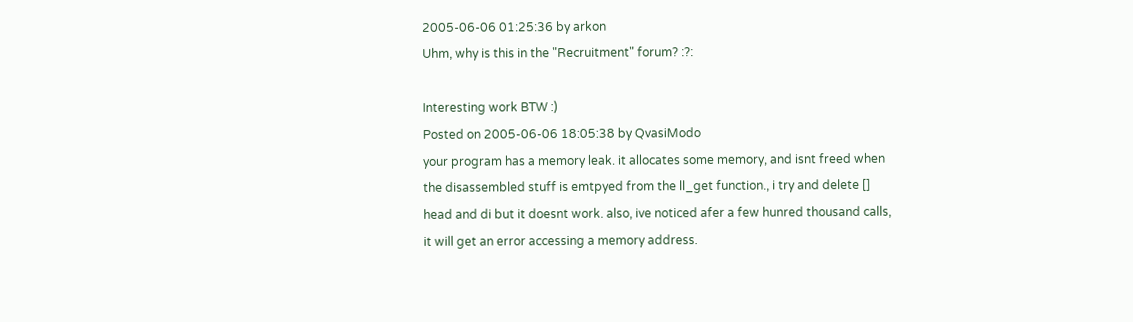2005-06-06 01:25:36 by arkon
Uhm, why is this in the "Recruitment" forum? :?:

Interesting work BTW :)
Posted on 2005-06-06 18:05:38 by QvasiModo
your program has a memory leak. it allocates some memory, and isnt freed when the disassembled stuff is emtpyed from the ll_get function., i try and delete [] head and di but it doesnt work. also, ive noticed afer a few hunred thousand calls, it will get an error accessing a memory address.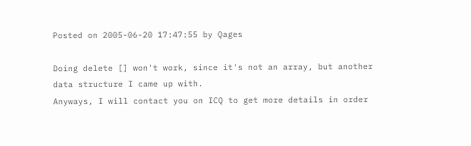Posted on 2005-06-20 17:47:55 by Qages

Doing delete [] won't work, since it's not an array, but another data structure I came up with.
Anyways, I will contact you on ICQ to get more details in order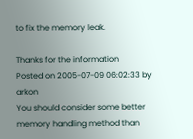to fix the memory leak.

Thanks for the information
Posted on 2005-07-09 06:02:33 by arkon
You should consider some better memory handling method than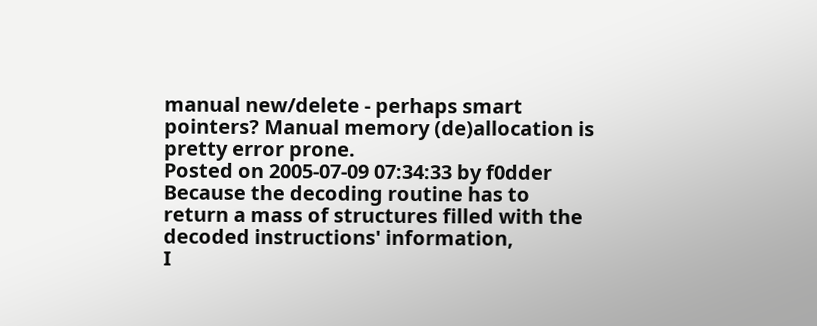manual new/delete - perhaps smart pointers? Manual memory (de)allocation is pretty error prone.
Posted on 2005-07-09 07:34:33 by f0dder
Because the decoding routine has to return a mass of structures filled with the decoded instructions' information,
I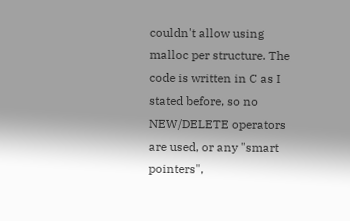couldn't allow using malloc per structure. The code is written in C as I stated before, so no NEW/DELETE operators are used, or any "smart pointers",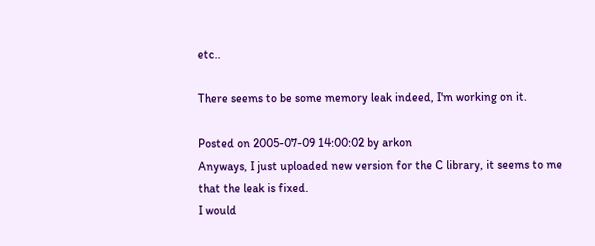etc..

There seems to be some memory leak indeed, I'm working on it.

Posted on 2005-07-09 14:00:02 by arkon
Anyways, I just uploaded new version for the C library, it seems to me that the leak is fixed.
I would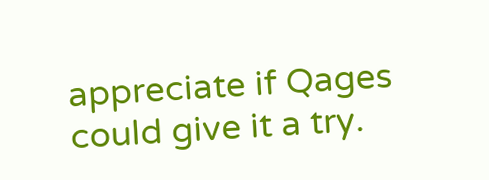appreciate if Qages could give it a try.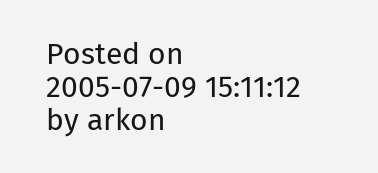Posted on 2005-07-09 15:11:12 by arkon